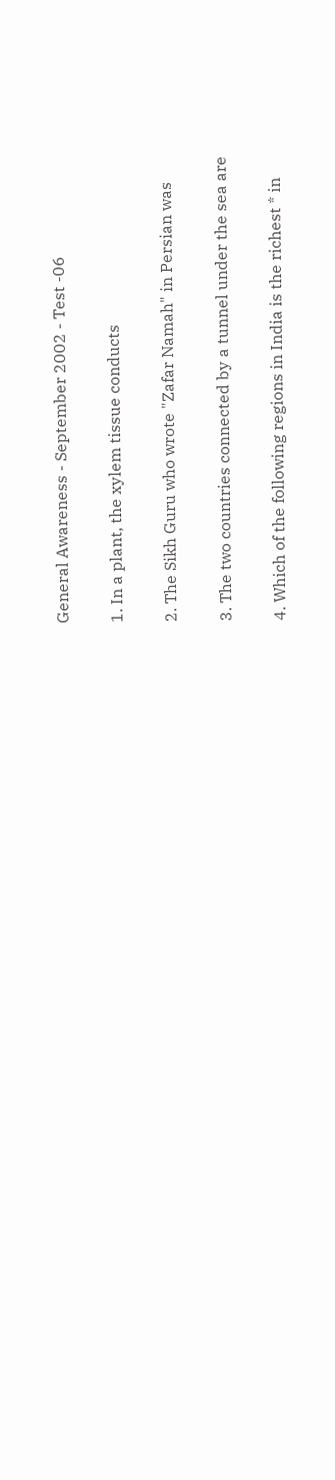General Awareness - September 2002 - Test -06

1. In a plant, the xylem tissue conducts

2. The Sikh Guru who wrote "Zafar Namah" in Persian was

3. The two countries connected by a tunnel under the sea are

4. Which of the following regions in India is the richest * in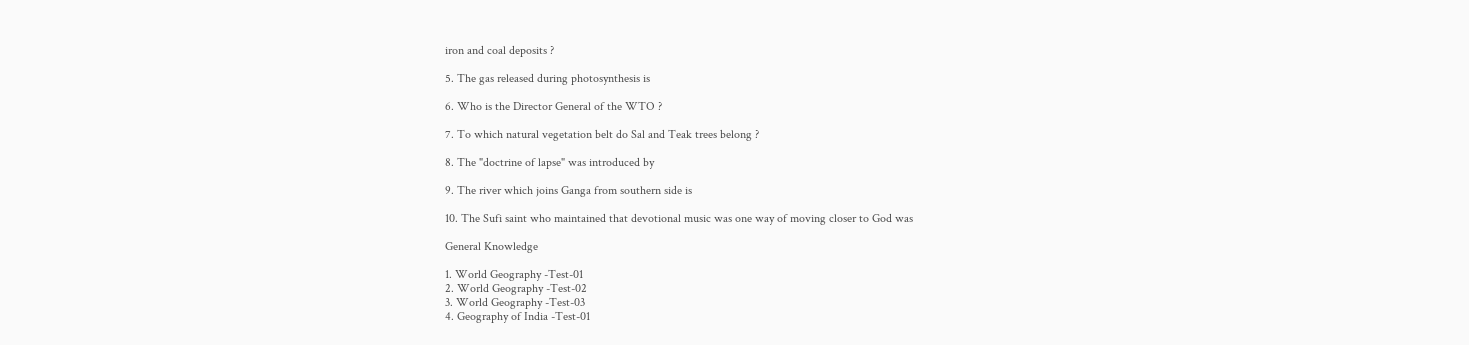iron and coal deposits ?

5. The gas released during photosynthesis is

6. Who is the Director General of the WTO ?

7. To which natural vegetation belt do Sal and Teak trees belong ?

8. The "doctrine of lapse" was introduced by

9. The river which joins Ganga from southern side is

10. The Sufi saint who maintained that devotional music was one way of moving closer to God was

General Knowledge

1. World Geography -Test-01
2. World Geography -Test-02
3. World Geography -Test-03
4. Geography of India -Test-01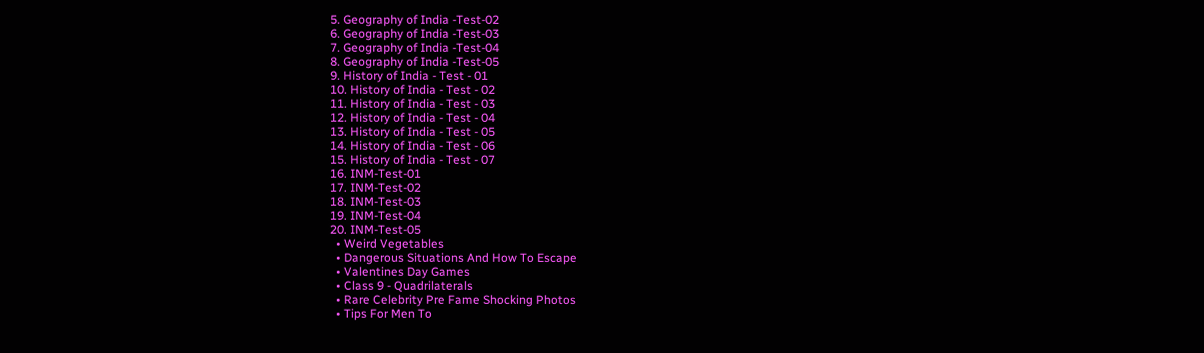5. Geography of India -Test-02
6. Geography of India -Test-03
7. Geography of India -Test-04
8. Geography of India -Test-05
9. History of India - Test - 01
10. History of India - Test - 02
11. History of India - Test - 03
12. History of India - Test - 04
13. History of India - Test - 05
14. History of India - Test - 06
15. History of India - Test - 07
16. INM-Test-01
17. INM-Test-02
18. INM-Test-03
19. INM-Test-04
20. INM-Test-05
  • Weird Vegetables
  • Dangerous Situations And How To Escape
  • Valentines Day Games
  • Class 9 - Quadrilaterals
  • Rare Celebrity Pre Fame Shocking Photos
  • Tips For Men To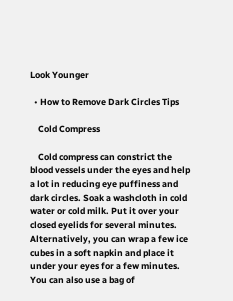Look Younger

  • How to Remove Dark Circles Tips

    Cold Compress

    Cold compress can constrict the blood vessels under the eyes and help a lot in reducing eye puffiness and dark circles. Soak a washcloth in cold water or cold milk. Put it over your closed eyelids for several minutes. Alternatively, you can wrap a few ice cubes in a soft napkin and place it under your eyes for a few minutes. You can also use a bag of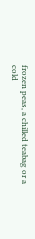frozen peas, a chilled teabag or a cold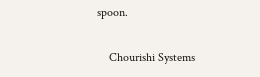spoon.

    Chourishi Systems